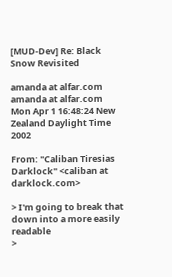[MUD-Dev] Re: Black Snow Revisited

amanda at alfar.com amanda at alfar.com
Mon Apr 1 16:48:24 New Zealand Daylight Time 2002

From: "Caliban Tiresias Darklock" <caliban at darklock.com>

> I'm going to break that down into a more easily readable
>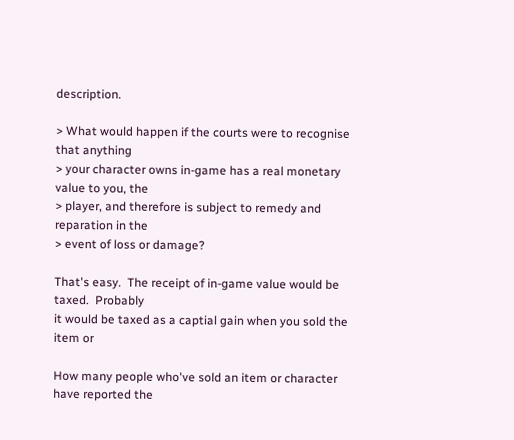description.

> What would happen if the courts were to recognise that anything
> your character owns in-game has a real monetary value to you, the
> player, and therefore is subject to remedy and reparation in the
> event of loss or damage?

That's easy.  The receipt of in-game value would be taxed.  Probably
it would be taxed as a captial gain when you sold the item or

How many people who've sold an item or character have reported the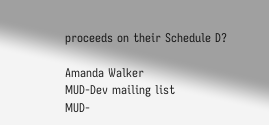proceeds on their Schedule D?

Amanda Walker
MUD-Dev mailing list
MUD-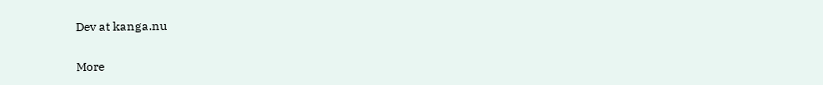Dev at kanga.nu

More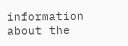information about the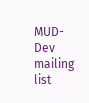MUD-Dev mailing list